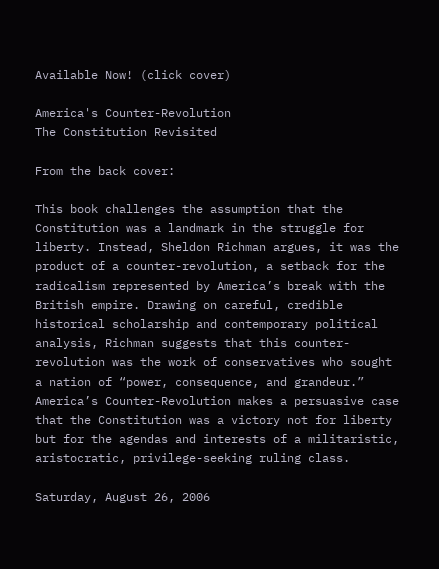Available Now! (click cover)

America's Counter-Revolution
The Constitution Revisited

From the back cover:

This book challenges the assumption that the Constitution was a landmark in the struggle for liberty. Instead, Sheldon Richman argues, it was the product of a counter-revolution, a setback for the radicalism represented by America’s break with the British empire. Drawing on careful, credible historical scholarship and contemporary political analysis, Richman suggests that this counter-revolution was the work of conservatives who sought a nation of “power, consequence, and grandeur.” America’s Counter-Revolution makes a persuasive case that the Constitution was a victory not for liberty but for the agendas and interests of a militaristic, aristocratic, privilege-seeking ruling class.

Saturday, August 26, 2006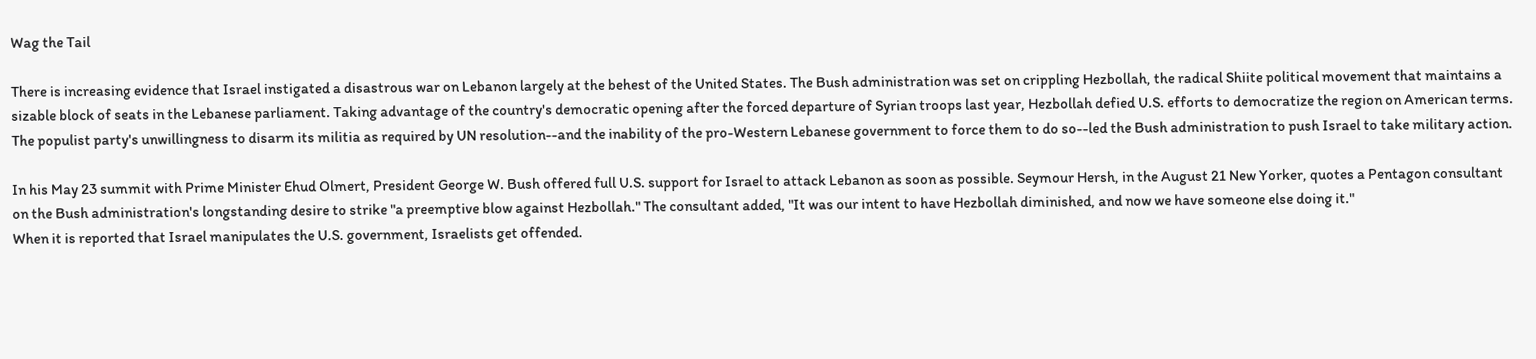Wag the Tail

There is increasing evidence that Israel instigated a disastrous war on Lebanon largely at the behest of the United States. The Bush administration was set on crippling Hezbollah, the radical Shiite political movement that maintains a sizable block of seats in the Lebanese parliament. Taking advantage of the country's democratic opening after the forced departure of Syrian troops last year, Hezbollah defied U.S. efforts to democratize the region on American terms. The populist party's unwillingness to disarm its militia as required by UN resolution--and the inability of the pro-Western Lebanese government to force them to do so--led the Bush administration to push Israel to take military action.

In his May 23 summit with Prime Minister Ehud Olmert, President George W. Bush offered full U.S. support for Israel to attack Lebanon as soon as possible. Seymour Hersh, in the August 21 New Yorker, quotes a Pentagon consultant on the Bush administration's longstanding desire to strike "a preemptive blow against Hezbollah." The consultant added, "It was our intent to have Hezbollah diminished, and now we have someone else doing it."
When it is reported that Israel manipulates the U.S. government, Israelists get offended.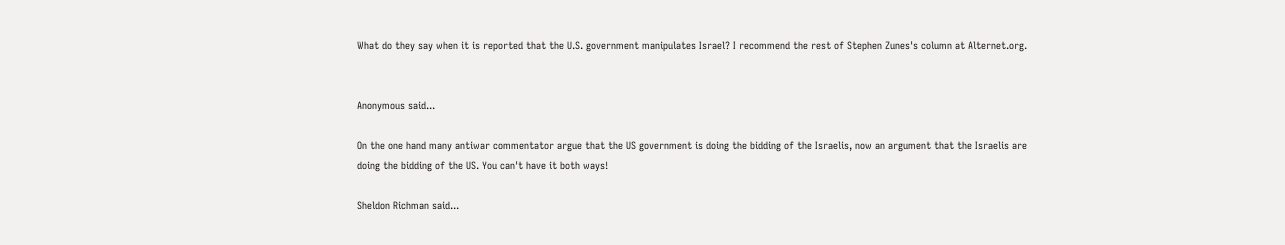What do they say when it is reported that the U.S. government manipulates Israel? I recommend the rest of Stephen Zunes's column at Alternet.org.


Anonymous said...

On the one hand many antiwar commentator argue that the US government is doing the bidding of the Israelis, now an argument that the Israelis are doing the bidding of the US. You can't have it both ways!

Sheldon Richman said...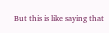But this is like saying that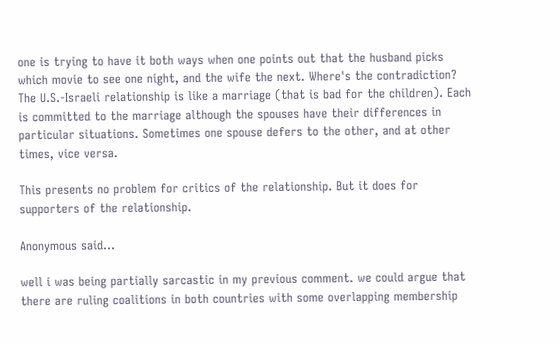one is trying to have it both ways when one points out that the husband picks which movie to see one night, and the wife the next. Where's the contradiction? The U.S.-Israeli relationship is like a marriage (that is bad for the children). Each is committed to the marriage although the spouses have their differences in particular situations. Sometimes one spouse defers to the other, and at other times, vice versa.

This presents no problem for critics of the relationship. But it does for supporters of the relationship.

Anonymous said...

well i was being partially sarcastic in my previous comment. we could argue that there are ruling coalitions in both countries with some overlapping membership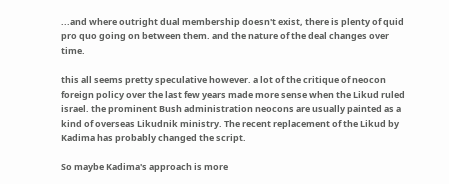...and where outright dual membership doesn't exist, there is plenty of quid pro quo going on between them. and the nature of the deal changes over time.

this all seems pretty speculative however. a lot of the critique of neocon foreign policy over the last few years made more sense when the Likud ruled israel. the prominent Bush administration neocons are usually painted as a kind of overseas Likudnik ministry. The recent replacement of the Likud by Kadima has probably changed the script.

So maybe Kadima's approach is more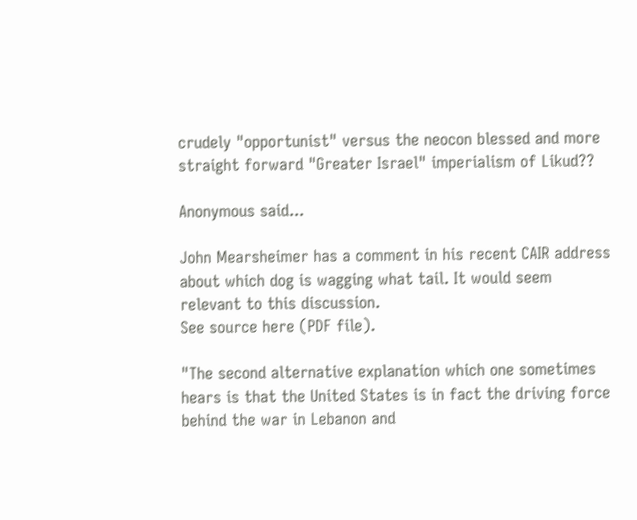crudely "opportunist" versus the neocon blessed and more straight forward "Greater Israel" imperialism of Likud??

Anonymous said...

John Mearsheimer has a comment in his recent CAIR address about which dog is wagging what tail. It would seem relevant to this discussion.
See source here (PDF file).

"The second alternative explanation which one sometimes hears is that the United States is in fact the driving force behind the war in Lebanon and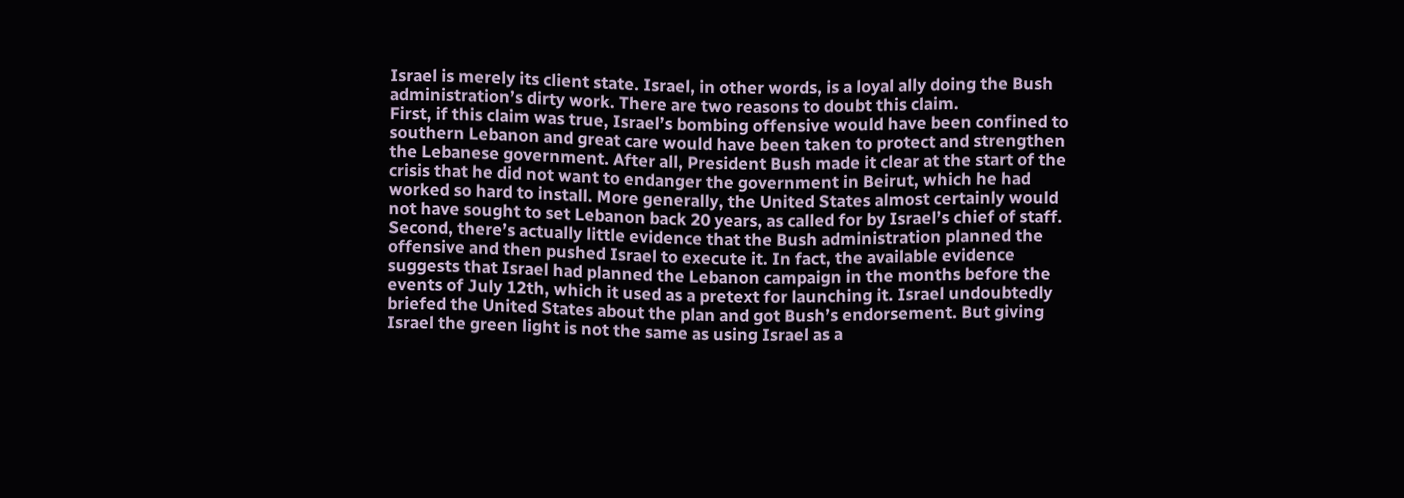Israel is merely its client state. Israel, in other words, is a loyal ally doing the Bush administration’s dirty work. There are two reasons to doubt this claim.
First, if this claim was true, Israel’s bombing offensive would have been confined to southern Lebanon and great care would have been taken to protect and strengthen the Lebanese government. After all, President Bush made it clear at the start of the crisis that he did not want to endanger the government in Beirut, which he had worked so hard to install. More generally, the United States almost certainly would not have sought to set Lebanon back 20 years, as called for by Israel’s chief of staff.
Second, there’s actually little evidence that the Bush administration planned the offensive and then pushed Israel to execute it. In fact, the available evidence suggests that Israel had planned the Lebanon campaign in the months before the events of July 12th, which it used as a pretext for launching it. Israel undoubtedly briefed the United States about the plan and got Bush’s endorsement. But giving Israel the green light is not the same as using Israel as a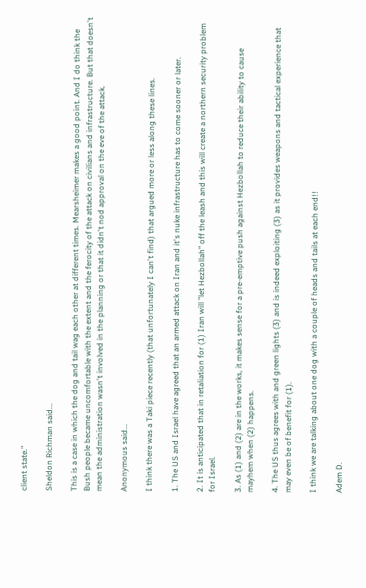client state."

Sheldon Richman said...

This is a case in which the dog and tail wag each other at different times. Mearsheimer makes a good point. And I do think the Bush people became uncomfortable with the extent and the ferocity of the attack on civilians and infrastructure. But that doesn't mean the administration wasn't involved in the planning or that it didn't nod approval on the eve of the attack.

Anonymous said...

I think there was a Taki piece recently (that unfortunately I can't find) that argued more or less along these lines.

1. The US and Israel have agreed that an armed attack on Iran and it's nuke infrastructure has to come sooner or later.

2. It is anticipated that in retaliation for (1) Iran will "let Hezbollah" off the leash and this will create a northern security problem for Israel.

3. As (1) and (2) are in the works, it makes sense for a pre-emptive push against Hezbollah to reduce their ability to cause mayhem when (2) happens.

4. The US thus agrees with and green lights (3) and is indeed exploiting (3) as it provides weapons and tactical experience that may even be of benefit for (1).

I think we are talking about one dog with a couple of heads and tails at each end!!

Adem D.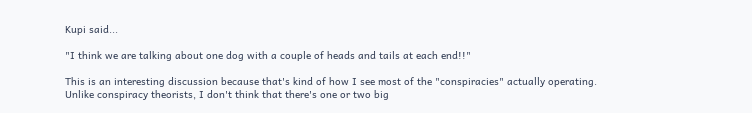Kupi said...

"I think we are talking about one dog with a couple of heads and tails at each end!!"

This is an interesting discussion because that's kind of how I see most of the "conspiracies" actually operating. Unlike conspiracy theorists, I don't think that there's one or two big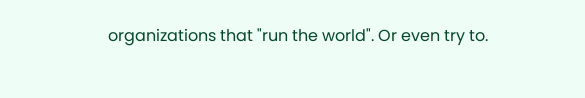organizations that "run the world". Or even try to.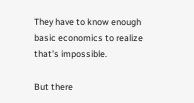They have to know enough basic economics to realize that's impossible.

But there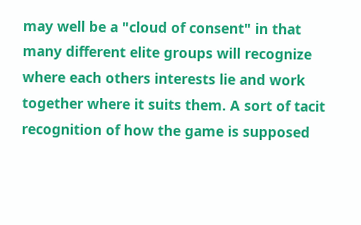may well be a "cloud of consent" in that many different elite groups will recognize where each others interests lie and work together where it suits them. A sort of tacit recognition of how the game is supposed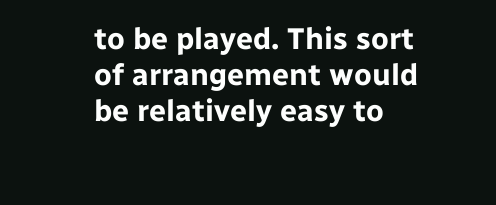to be played. This sort of arrangement would be relatively easy to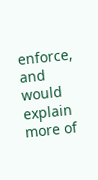enforce, and would explain more of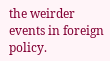the weirder events in foreign policy.